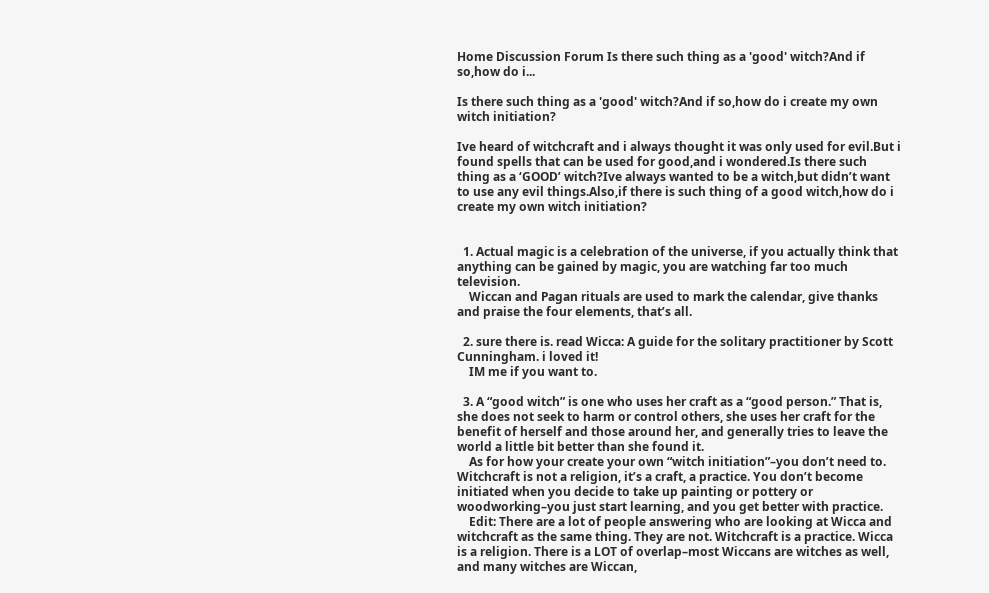Home Discussion Forum Is there such thing as a 'good' witch?And if so,how do i...

Is there such thing as a 'good' witch?And if so,how do i create my own witch initiation?

Ive heard of witchcraft and i always thought it was only used for evil.But i found spells that can be used for good,and i wondered.Is there such thing as a ‘GOOD’ witch?Ive always wanted to be a witch,but didn’t want to use any evil things.Also,if there is such thing of a good witch,how do i create my own witch initiation?


  1. Actual magic is a celebration of the universe, if you actually think that anything can be gained by magic, you are watching far too much television.
    Wiccan and Pagan rituals are used to mark the calendar, give thanks and praise the four elements, that’s all.

  2. sure there is. read Wicca: A guide for the solitary practitioner by Scott Cunningham. i loved it!
    IM me if you want to.

  3. A “good witch” is one who uses her craft as a “good person.” That is, she does not seek to harm or control others, she uses her craft for the benefit of herself and those around her, and generally tries to leave the world a little bit better than she found it.
    As for how your create your own “witch initiation”–you don’t need to. Witchcraft is not a religion, it’s a craft, a practice. You don’t become initiated when you decide to take up painting or pottery or woodworking–you just start learning, and you get better with practice.
    Edit: There are a lot of people answering who are looking at Wicca and witchcraft as the same thing. They are not. Witchcraft is a practice. Wicca is a religion. There is a LOT of overlap–most Wiccans are witches as well, and many witches are Wiccan,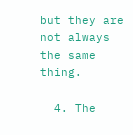but they are not always the same thing.

  4. The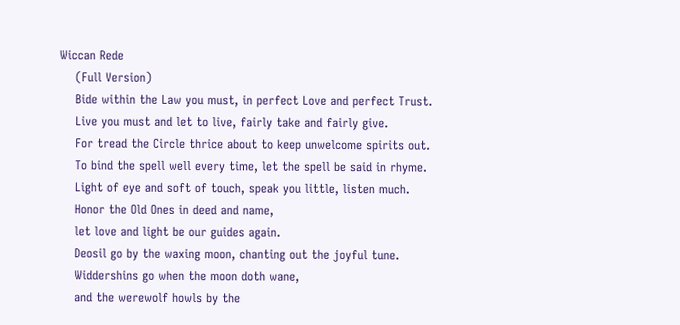Wiccan Rede
    (Full Version)
    Bide within the Law you must, in perfect Love and perfect Trust.
    Live you must and let to live, fairly take and fairly give.
    For tread the Circle thrice about to keep unwelcome spirits out.
    To bind the spell well every time, let the spell be said in rhyme.
    Light of eye and soft of touch, speak you little, listen much.
    Honor the Old Ones in deed and name,
    let love and light be our guides again.
    Deosil go by the waxing moon, chanting out the joyful tune.
    Widdershins go when the moon doth wane,
    and the werewolf howls by the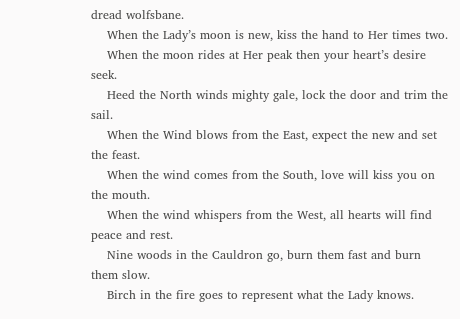dread wolfsbane.
    When the Lady’s moon is new, kiss the hand to Her times two.
    When the moon rides at Her peak then your heart’s desire seek.
    Heed the North winds mighty gale, lock the door and trim the sail.
    When the Wind blows from the East, expect the new and set the feast.
    When the wind comes from the South, love will kiss you on the mouth.
    When the wind whispers from the West, all hearts will find peace and rest.
    Nine woods in the Cauldron go, burn them fast and burn them slow.
    Birch in the fire goes to represent what the Lady knows.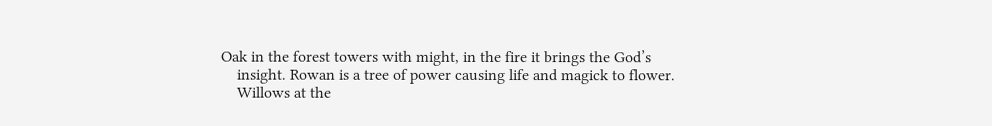Oak in the forest towers with might, in the fire it brings the God’s
    insight. Rowan is a tree of power causing life and magick to flower.
    Willows at the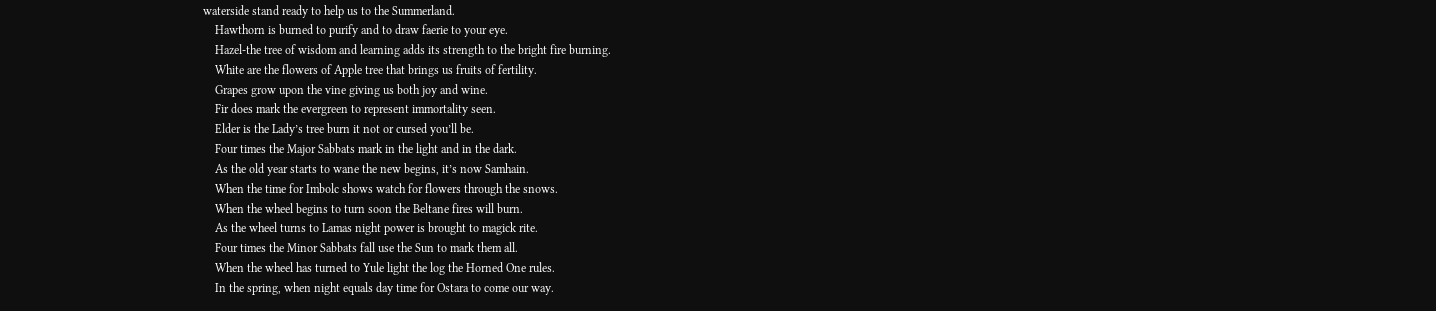waterside stand ready to help us to the Summerland.
    Hawthorn is burned to purify and to draw faerie to your eye.
    Hazel-the tree of wisdom and learning adds its strength to the bright fire burning.
    White are the flowers of Apple tree that brings us fruits of fertility.
    Grapes grow upon the vine giving us both joy and wine.
    Fir does mark the evergreen to represent immortality seen.
    Elder is the Lady’s tree burn it not or cursed you’ll be.
    Four times the Major Sabbats mark in the light and in the dark.
    As the old year starts to wane the new begins, it’s now Samhain.
    When the time for Imbolc shows watch for flowers through the snows.
    When the wheel begins to turn soon the Beltane fires will burn.
    As the wheel turns to Lamas night power is brought to magick rite.
    Four times the Minor Sabbats fall use the Sun to mark them all.
    When the wheel has turned to Yule light the log the Horned One rules.
    In the spring, when night equals day time for Ostara to come our way.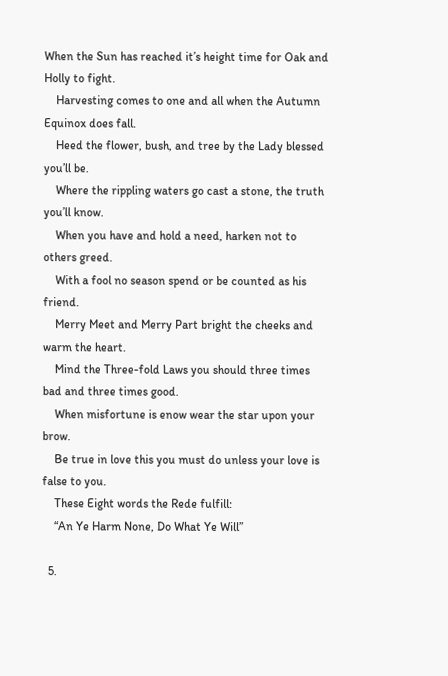When the Sun has reached it’s height time for Oak and Holly to fight.
    Harvesting comes to one and all when the Autumn Equinox does fall.
    Heed the flower, bush, and tree by the Lady blessed you’ll be.
    Where the rippling waters go cast a stone, the truth you’ll know.
    When you have and hold a need, harken not to others greed.
    With a fool no season spend or be counted as his friend.
    Merry Meet and Merry Part bright the cheeks and warm the heart.
    Mind the Three-fold Laws you should three times bad and three times good.
    When misfortune is enow wear the star upon your brow.
    Be true in love this you must do unless your love is false to you.
    These Eight words the Rede fulfill:
    “An Ye Harm None, Do What Ye Will”

  5.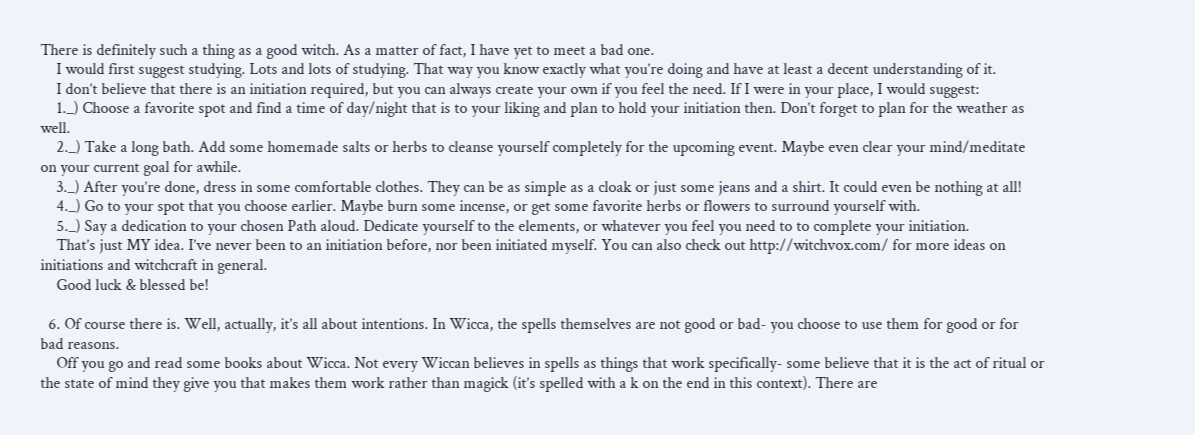There is definitely such a thing as a good witch. As a matter of fact, I have yet to meet a bad one.
    I would first suggest studying. Lots and lots of studying. That way you know exactly what you’re doing and have at least a decent understanding of it.
    I don’t believe that there is an initiation required, but you can always create your own if you feel the need. If I were in your place, I would suggest:
    1._) Choose a favorite spot and find a time of day/night that is to your liking and plan to hold your initiation then. Don’t forget to plan for the weather as well.
    2._) Take a long bath. Add some homemade salts or herbs to cleanse yourself completely for the upcoming event. Maybe even clear your mind/meditate on your current goal for awhile.
    3._) After you’re done, dress in some comfortable clothes. They can be as simple as a cloak or just some jeans and a shirt. It could even be nothing at all!
    4._) Go to your spot that you choose earlier. Maybe burn some incense, or get some favorite herbs or flowers to surround yourself with.
    5._) Say a dedication to your chosen Path aloud. Dedicate yourself to the elements, or whatever you feel you need to to complete your initiation.
    That’s just MY idea. I’ve never been to an initiation before, nor been initiated myself. You can also check out http://witchvox.com/ for more ideas on initiations and witchcraft in general.
    Good luck & blessed be!

  6. Of course there is. Well, actually, it’s all about intentions. In Wicca, the spells themselves are not good or bad- you choose to use them for good or for bad reasons.
    Off you go and read some books about Wicca. Not every Wiccan believes in spells as things that work specifically- some believe that it is the act of ritual or the state of mind they give you that makes them work rather than magick (it’s spelled with a k on the end in this context). There are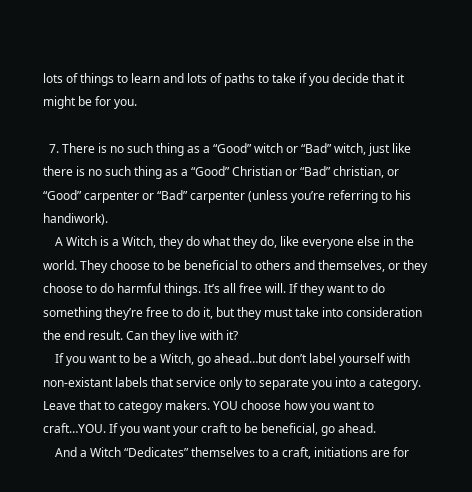lots of things to learn and lots of paths to take if you decide that it might be for you.

  7. There is no such thing as a “Good” witch or “Bad” witch, just like there is no such thing as a “Good” Christian or “Bad” christian, or “Good” carpenter or “Bad” carpenter (unless you’re referring to his handiwork).
    A Witch is a Witch, they do what they do, like everyone else in the world. They choose to be beneficial to others and themselves, or they choose to do harmful things. It’s all free will. If they want to do something they’re free to do it, but they must take into consideration the end result. Can they live with it?
    If you want to be a Witch, go ahead…but don’t label yourself with non-existant labels that service only to separate you into a category. Leave that to categoy makers. YOU choose how you want to craft…YOU. If you want your craft to be beneficial, go ahead.
    And a Witch “Dedicates” themselves to a craft, initiations are for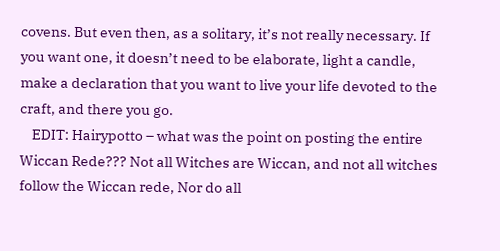covens. But even then, as a solitary, it’s not really necessary. If you want one, it doesn’t need to be elaborate, light a candle, make a declaration that you want to live your life devoted to the craft, and there you go.
    EDIT: Hairypotto – what was the point on posting the entire Wiccan Rede??? Not all Witches are Wiccan, and not all witches follow the Wiccan rede, Nor do all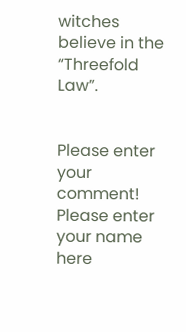witches believe in the “Threefold Law”.


Please enter your comment!
Please enter your name here